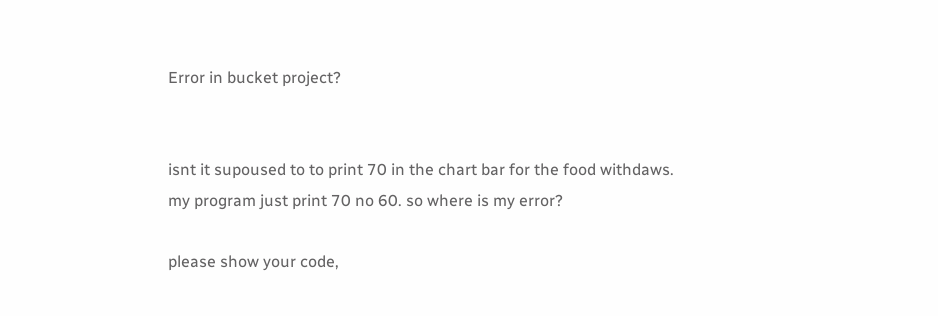Error in bucket project?


isnt it supoused to to print 70 in the chart bar for the food withdaws.
my program just print 70 no 60. so where is my error?

please show your code,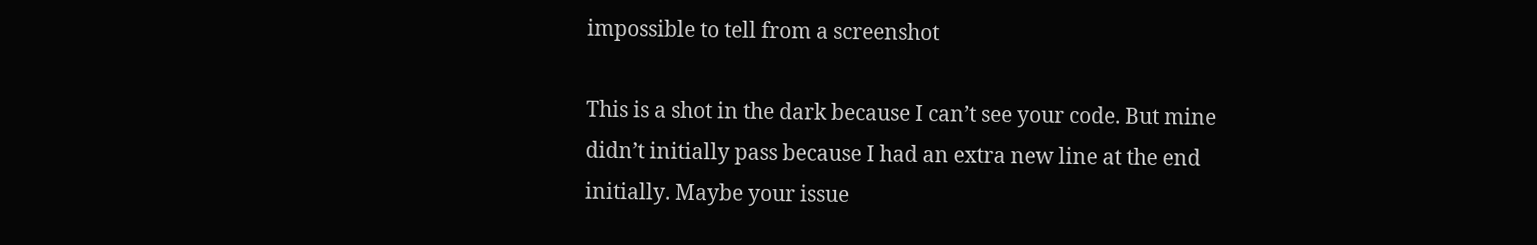impossible to tell from a screenshot

This is a shot in the dark because I can’t see your code. But mine didn’t initially pass because I had an extra new line at the end initially. Maybe your issue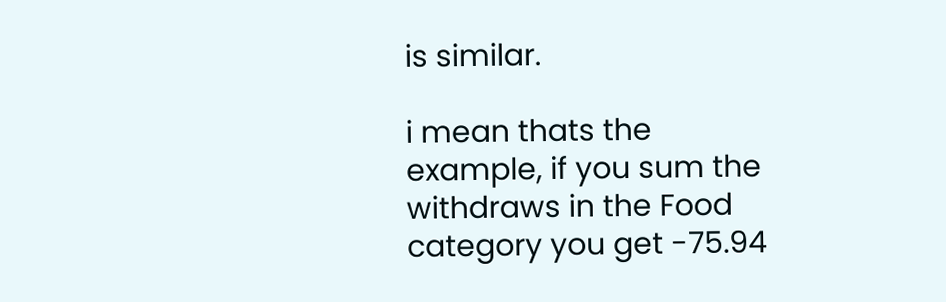is similar.

i mean thats the example, if you sum the withdraws in the Food category you get -75.94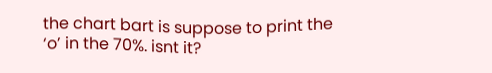the chart bart is suppose to print the ‘o’ in the 70%. isnt it?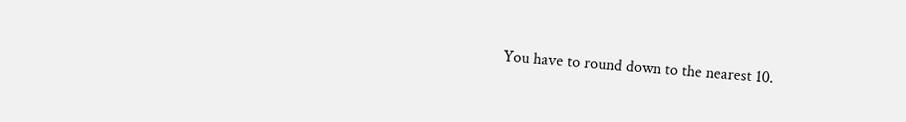You have to round down to the nearest 10.